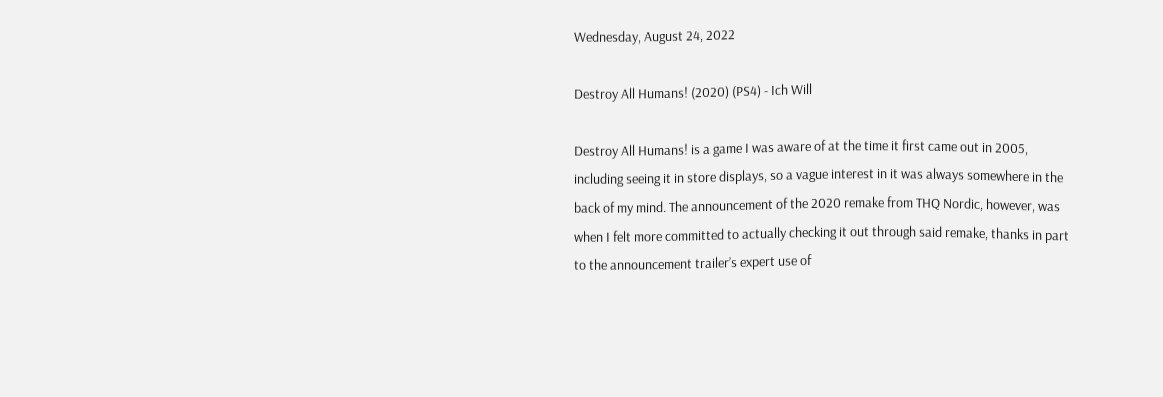Wednesday, August 24, 2022

Destroy All Humans! (2020) (PS4) - Ich Will

Destroy All Humans! is a game I was aware of at the time it first came out in 2005, including seeing it in store displays, so a vague interest in it was always somewhere in the back of my mind. The announcement of the 2020 remake from THQ Nordic, however, was when I felt more committed to actually checking it out through said remake, thanks in part to the announcement trailer’s expert use of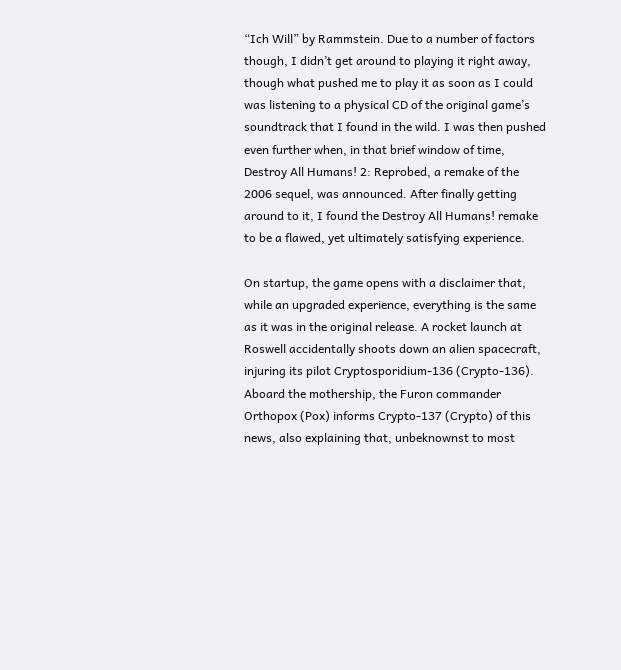“Ich Will” by Rammstein. Due to a number of factors though, I didn’t get around to playing it right away, though what pushed me to play it as soon as I could was listening to a physical CD of the original game’s soundtrack that I found in the wild. I was then pushed even further when, in that brief window of time, Destroy All Humans! 2: Reprobed, a remake of the 2006 sequel, was announced. After finally getting around to it, I found the Destroy All Humans! remake to be a flawed, yet ultimately satisfying experience.

On startup, the game opens with a disclaimer that, while an upgraded experience, everything is the same as it was in the original release. A rocket launch at Roswell accidentally shoots down an alien spacecraft, injuring its pilot Cryptosporidium-136 (Crypto-136). Aboard the mothership, the Furon commander Orthopox (Pox) informs Crypto-137 (Crypto) of this news, also explaining that, unbeknownst to most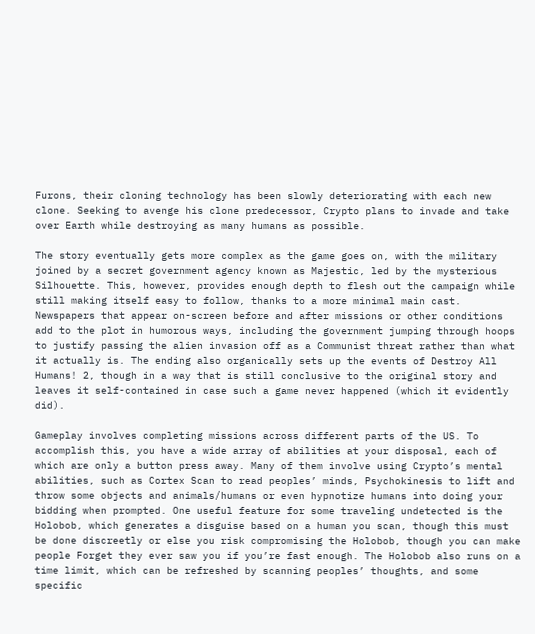Furons, their cloning technology has been slowly deteriorating with each new clone. Seeking to avenge his clone predecessor, Crypto plans to invade and take over Earth while destroying as many humans as possible.

The story eventually gets more complex as the game goes on, with the military joined by a secret government agency known as Majestic, led by the mysterious Silhouette. This, however, provides enough depth to flesh out the campaign while still making itself easy to follow, thanks to a more minimal main cast. Newspapers that appear on-screen before and after missions or other conditions add to the plot in humorous ways, including the government jumping through hoops to justify passing the alien invasion off as a Communist threat rather than what it actually is. The ending also organically sets up the events of Destroy All Humans! 2, though in a way that is still conclusive to the original story and leaves it self-contained in case such a game never happened (which it evidently did).

Gameplay involves completing missions across different parts of the US. To accomplish this, you have a wide array of abilities at your disposal, each of which are only a button press away. Many of them involve using Crypto’s mental abilities, such as Cortex Scan to read peoples’ minds, Psychokinesis to lift and throw some objects and animals/humans or even hypnotize humans into doing your bidding when prompted. One useful feature for some traveling undetected is the Holobob, which generates a disguise based on a human you scan, though this must be done discreetly or else you risk compromising the Holobob, though you can make people Forget they ever saw you if you’re fast enough. The Holobob also runs on a time limit, which can be refreshed by scanning peoples’ thoughts, and some specific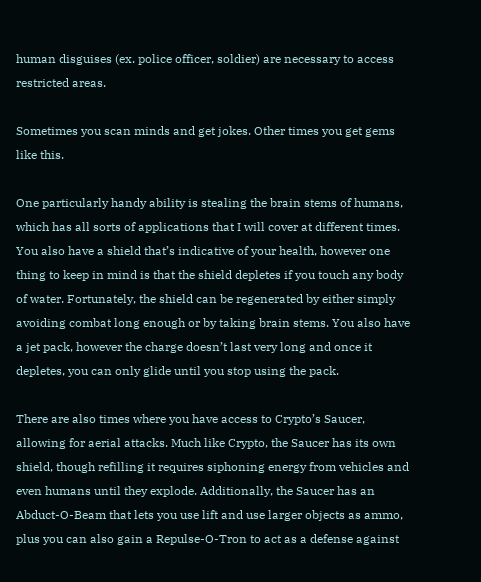human disguises (ex. police officer, soldier) are necessary to access restricted areas.

Sometimes you scan minds and get jokes. Other times you get gems like this.

One particularly handy ability is stealing the brain stems of humans, which has all sorts of applications that I will cover at different times. You also have a shield that’s indicative of your health, however one thing to keep in mind is that the shield depletes if you touch any body of water. Fortunately, the shield can be regenerated by either simply avoiding combat long enough or by taking brain stems. You also have a jet pack, however the charge doesn’t last very long and once it depletes, you can only glide until you stop using the pack.

There are also times where you have access to Crypto’s Saucer, allowing for aerial attacks. Much like Crypto, the Saucer has its own shield, though refilling it requires siphoning energy from vehicles and even humans until they explode. Additionally, the Saucer has an Abduct-O-Beam that lets you use lift and use larger objects as ammo, plus you can also gain a Repulse-O-Tron to act as a defense against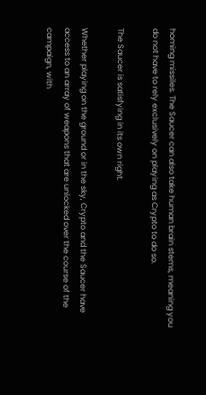homing missiles. The Saucer can also take human brain stems, meaning you do not have to rely exclusively on playing as Crypto to do so.

The Saucer is satisfying in its own right.

Whether playing on the ground or in the sky, Crypto and the Saucer have access to an array of weapons that are unlocked over the course of the campaign, with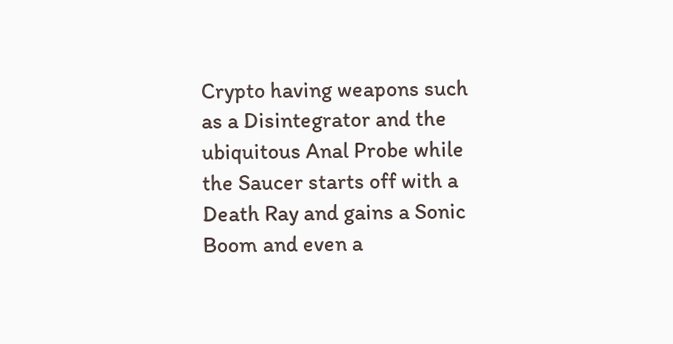Crypto having weapons such as a Disintegrator and the ubiquitous Anal Probe while the Saucer starts off with a Death Ray and gains a Sonic Boom and even a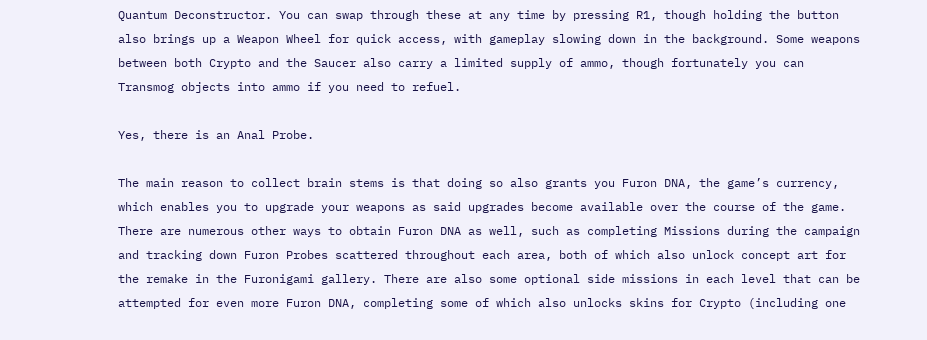Quantum Deconstructor. You can swap through these at any time by pressing R1, though holding the button also brings up a Weapon Wheel for quick access, with gameplay slowing down in the background. Some weapons between both Crypto and the Saucer also carry a limited supply of ammo, though fortunately you can Transmog objects into ammo if you need to refuel.

Yes, there is an Anal Probe.

The main reason to collect brain stems is that doing so also grants you Furon DNA, the game’s currency, which enables you to upgrade your weapons as said upgrades become available over the course of the game. There are numerous other ways to obtain Furon DNA as well, such as completing Missions during the campaign and tracking down Furon Probes scattered throughout each area, both of which also unlock concept art for the remake in the Furonigami gallery. There are also some optional side missions in each level that can be attempted for even more Furon DNA, completing some of which also unlocks skins for Crypto (including one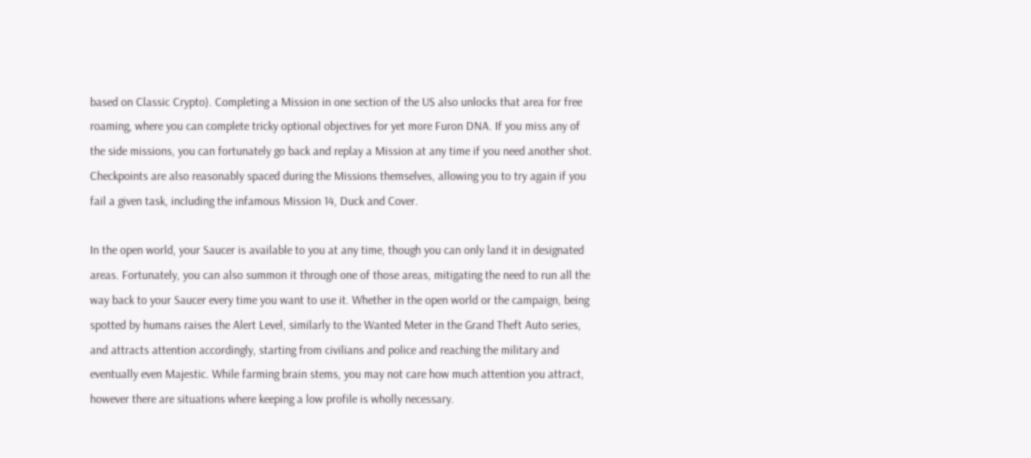based on Classic Crypto). Completing a Mission in one section of the US also unlocks that area for free roaming, where you can complete tricky optional objectives for yet more Furon DNA. If you miss any of the side missions, you can fortunately go back and replay a Mission at any time if you need another shot. Checkpoints are also reasonably spaced during the Missions themselves, allowing you to try again if you fail a given task, including the infamous Mission 14, Duck and Cover.

In the open world, your Saucer is available to you at any time, though you can only land it in designated areas. Fortunately, you can also summon it through one of those areas, mitigating the need to run all the way back to your Saucer every time you want to use it. Whether in the open world or the campaign, being spotted by humans raises the Alert Level, similarly to the Wanted Meter in the Grand Theft Auto series, and attracts attention accordingly, starting from civilians and police and reaching the military and eventually even Majestic. While farming brain stems, you may not care how much attention you attract, however there are situations where keeping a low profile is wholly necessary.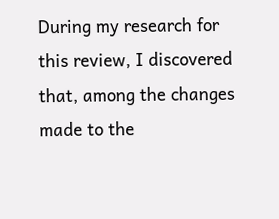During my research for this review, I discovered that, among the changes made to the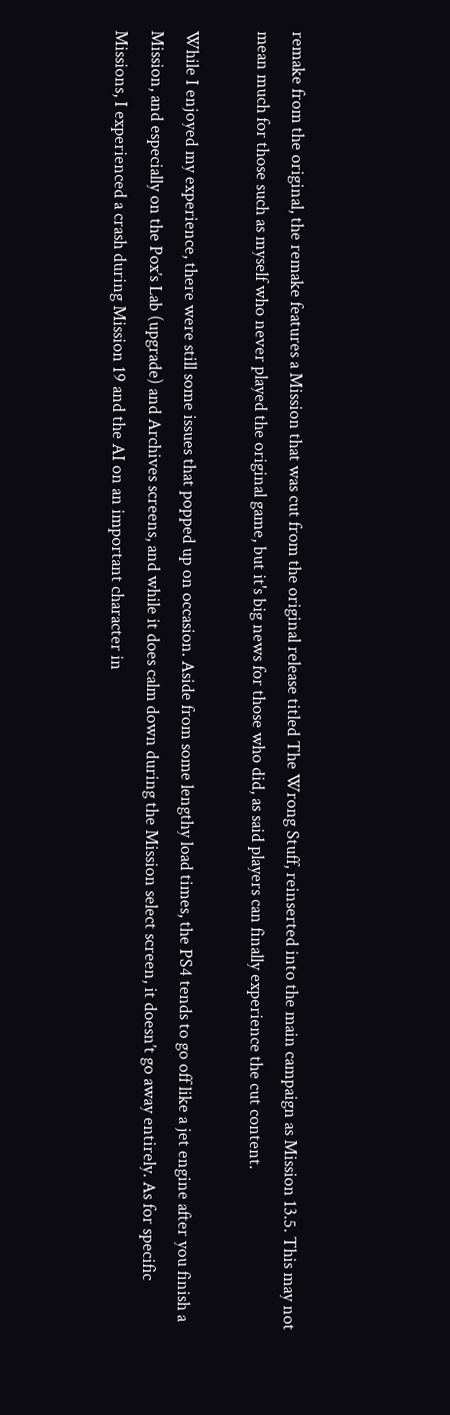remake from the original, the remake features a Mission that was cut from the original release titled The Wrong Stuff, reinserted into the main campaign as Mission 13.5. This may not mean much for those such as myself who never played the original game, but it's big news for those who did, as said players can finally experience the cut content.

While I enjoyed my experience, there were still some issues that popped up on occasion. Aside from some lengthy load times, the PS4 tends to go off like a jet engine after you finish a Mission, and especially on the Pox’s Lab (upgrade) and Archives screens, and while it does calm down during the Mission select screen, it doesn’t go away entirely. As for specific Missions, I experienced a crash during Mission 19 and the AI on an important character in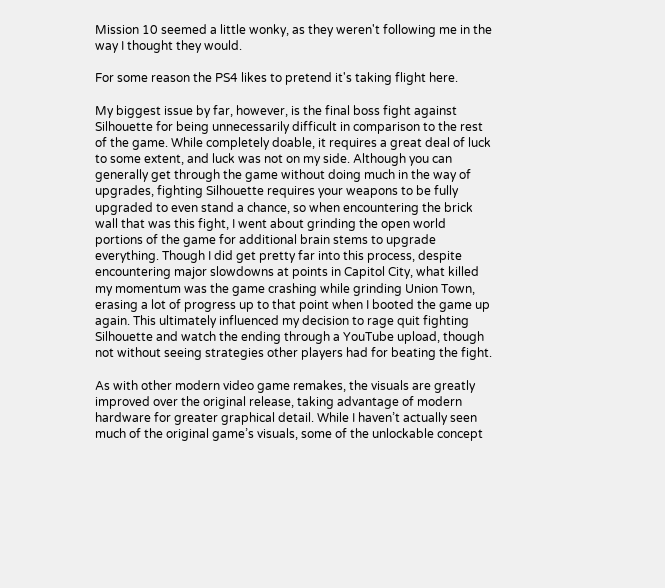Mission 10 seemed a little wonky, as they weren't following me in the way I thought they would.

For some reason the PS4 likes to pretend it's taking flight here.

My biggest issue by far, however, is the final boss fight against Silhouette for being unnecessarily difficult in comparison to the rest of the game. While completely doable, it requires a great deal of luck to some extent, and luck was not on my side. Although you can generally get through the game without doing much in the way of upgrades, fighting Silhouette requires your weapons to be fully upgraded to even stand a chance, so when encountering the brick wall that was this fight, I went about grinding the open world portions of the game for additional brain stems to upgrade everything. Though I did get pretty far into this process, despite encountering major slowdowns at points in Capitol City, what killed my momentum was the game crashing while grinding Union Town, erasing a lot of progress up to that point when I booted the game up again. This ultimately influenced my decision to rage quit fighting Silhouette and watch the ending through a YouTube upload, though not without seeing strategies other players had for beating the fight.

As with other modern video game remakes, the visuals are greatly improved over the original release, taking advantage of modern hardware for greater graphical detail. While I haven’t actually seen much of the original game’s visuals, some of the unlockable concept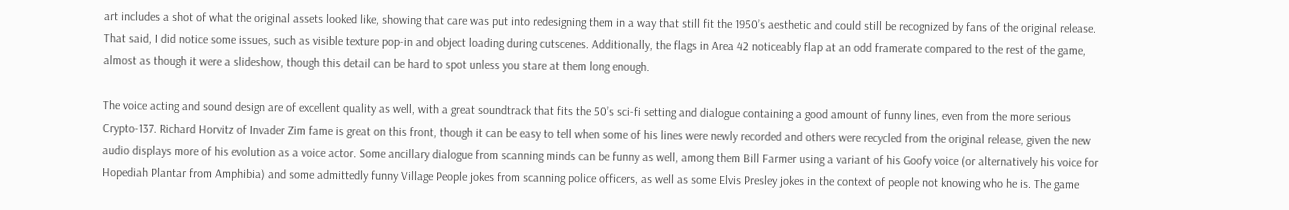art includes a shot of what the original assets looked like, showing that care was put into redesigning them in a way that still fit the 1950’s aesthetic and could still be recognized by fans of the original release. That said, I did notice some issues, such as visible texture pop-in and object loading during cutscenes. Additionally, the flags in Area 42 noticeably flap at an odd framerate compared to the rest of the game, almost as though it were a slideshow, though this detail can be hard to spot unless you stare at them long enough.

The voice acting and sound design are of excellent quality as well, with a great soundtrack that fits the 50’s sci-fi setting and dialogue containing a good amount of funny lines, even from the more serious Crypto-137. Richard Horvitz of Invader Zim fame is great on this front, though it can be easy to tell when some of his lines were newly recorded and others were recycled from the original release, given the new audio displays more of his evolution as a voice actor. Some ancillary dialogue from scanning minds can be funny as well, among them Bill Farmer using a variant of his Goofy voice (or alternatively his voice for Hopediah Plantar from Amphibia) and some admittedly funny Village People jokes from scanning police officers, as well as some Elvis Presley jokes in the context of people not knowing who he is. The game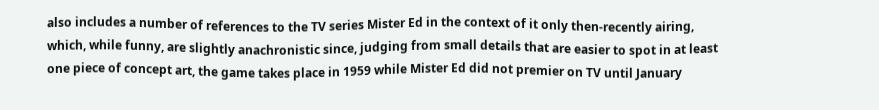also includes a number of references to the TV series Mister Ed in the context of it only then-recently airing, which, while funny, are slightly anachronistic since, judging from small details that are easier to spot in at least one piece of concept art, the game takes place in 1959 while Mister Ed did not premier on TV until January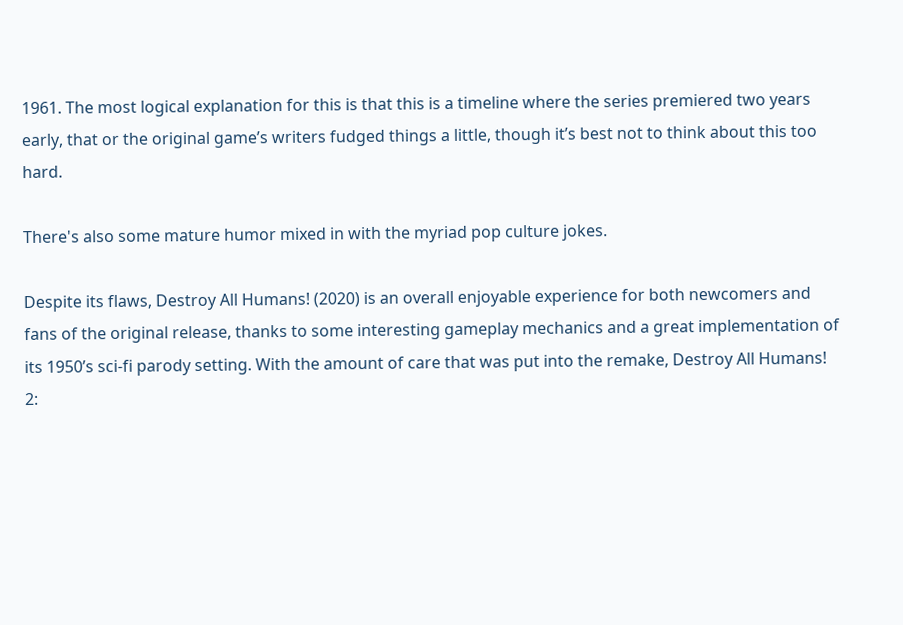1961. The most logical explanation for this is that this is a timeline where the series premiered two years early, that or the original game’s writers fudged things a little, though it’s best not to think about this too hard.

There's also some mature humor mixed in with the myriad pop culture jokes.

Despite its flaws, Destroy All Humans! (2020) is an overall enjoyable experience for both newcomers and fans of the original release, thanks to some interesting gameplay mechanics and a great implementation of its 1950’s sci-fi parody setting. With the amount of care that was put into the remake, Destroy All Humans! 2: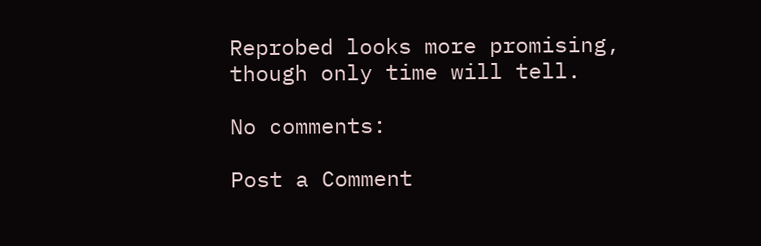Reprobed looks more promising, though only time will tell.

No comments:

Post a Comment